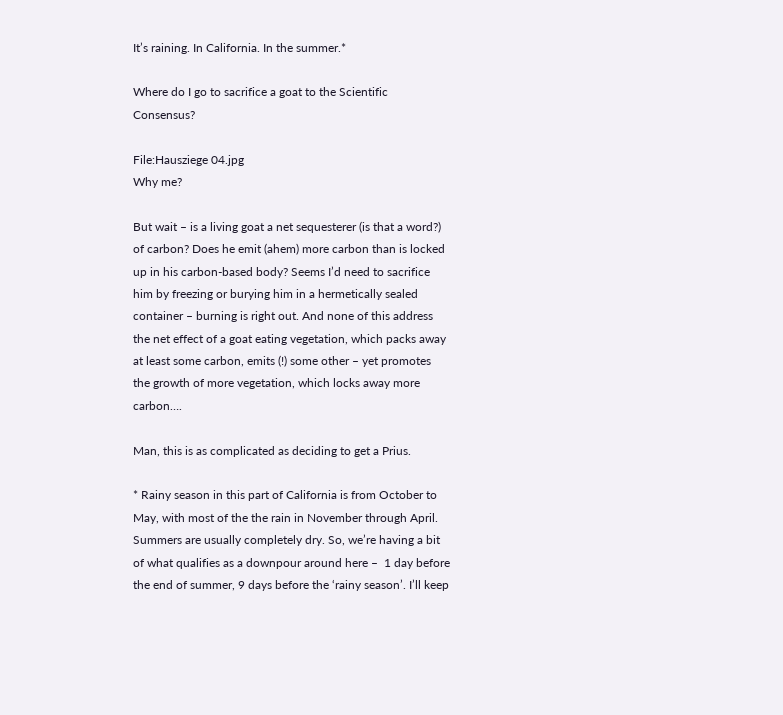It’s raining. In California. In the summer.*

Where do I go to sacrifice a goat to the Scientific Consensus?

File:Hausziege 04.jpg
Why me?

But wait – is a living goat a net sequesterer (is that a word?) of carbon? Does he emit (ahem) more carbon than is locked up in his carbon-based body? Seems I’d need to sacrifice him by freezing or burying him in a hermetically sealed container – burning is right out. And none of this address the net effect of a goat eating vegetation, which packs away at least some carbon, emits (!) some other – yet promotes the growth of more vegetation, which locks away more carbon….

Man, this is as complicated as deciding to get a Prius.

* Rainy season in this part of California is from October to May, with most of the the rain in November through April. Summers are usually completely dry. So, we’re having a bit of what qualifies as a downpour around here –  1 day before the end of summer, 9 days before the ‘rainy season’. I’ll keep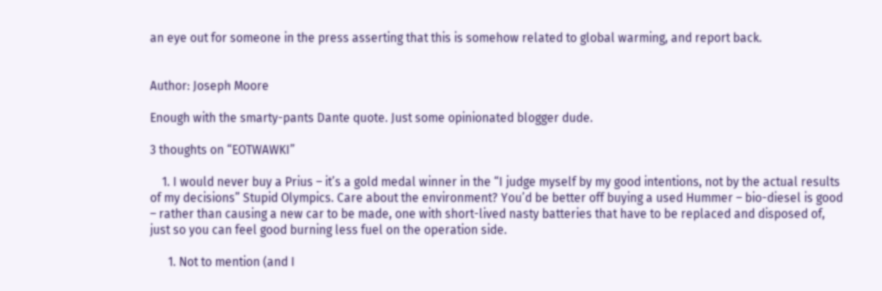an eye out for someone in the press asserting that this is somehow related to global warming, and report back.


Author: Joseph Moore

Enough with the smarty-pants Dante quote. Just some opinionated blogger dude.

3 thoughts on “EOTWAWKI”

    1. I would never buy a Prius – it’s a gold medal winner in the “I judge myself by my good intentions, not by the actual results of my decisions” Stupid Olympics. Care about the environment? You’d be better off buying a used Hummer – bio-diesel is good – rather than causing a new car to be made, one with short-lived nasty batteries that have to be replaced and disposed of, just so you can feel good burning less fuel on the operation side.

      1. Not to mention (and I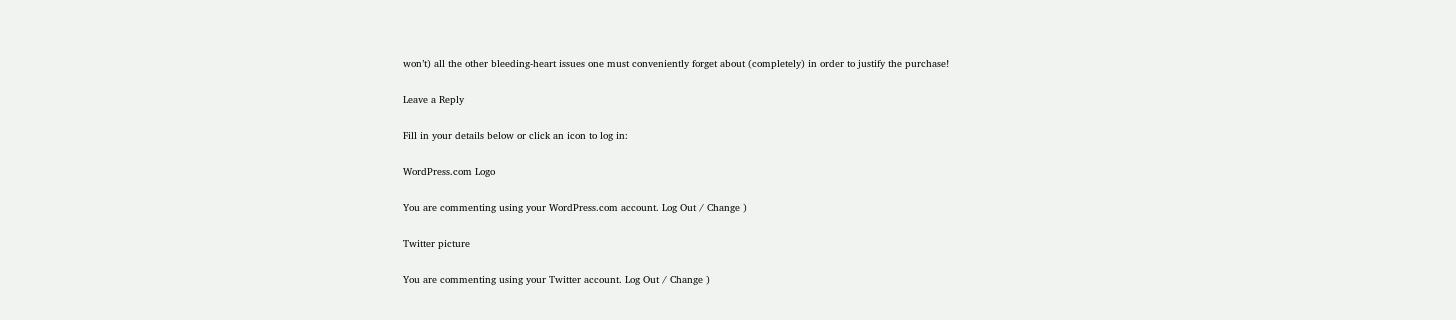won’t) all the other bleeding-heart issues one must conveniently forget about (completely) in order to justify the purchase!

Leave a Reply

Fill in your details below or click an icon to log in:

WordPress.com Logo

You are commenting using your WordPress.com account. Log Out / Change )

Twitter picture

You are commenting using your Twitter account. Log Out / Change )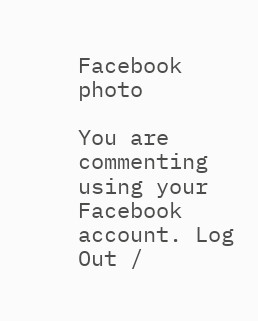Facebook photo

You are commenting using your Facebook account. Log Out /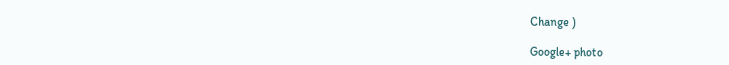Change )

Google+ photo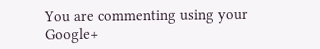You are commenting using your Google+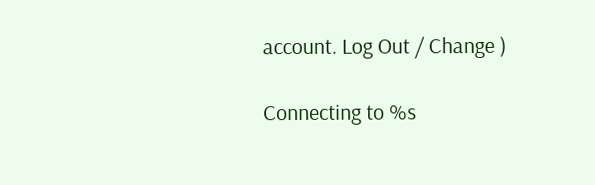account. Log Out / Change )

Connecting to %s